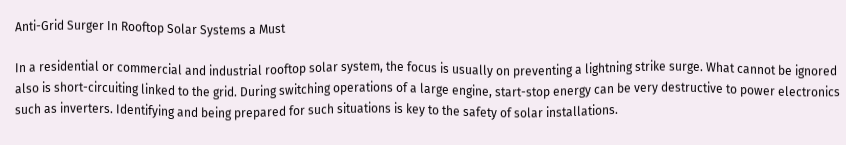Anti-Grid Surger In Rooftop Solar Systems a Must

In a residential or commercial and industrial rooftop solar system, the focus is usually on preventing a lightning strike surge. What cannot be ignored also is short-circuiting linked to the grid. During switching operations of a large engine, start-stop energy can be very destructive to power electronics such as inverters. Identifying and being prepared for such situations is key to the safety of solar installations.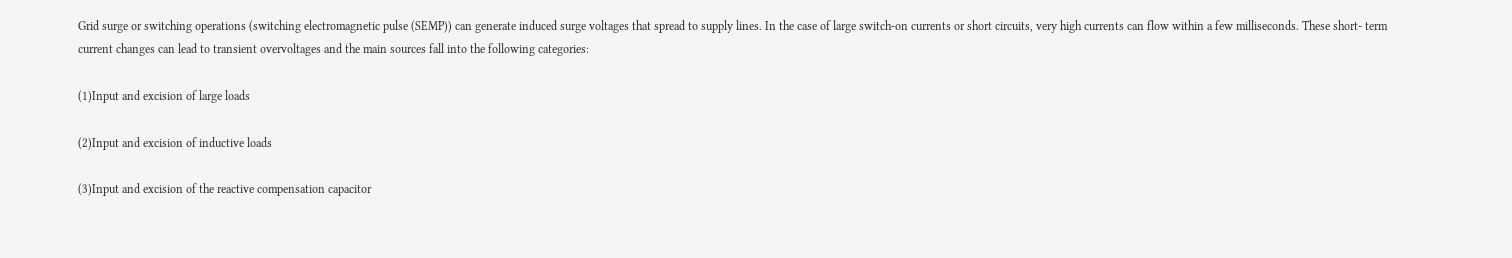Grid surge or switching operations (switching electromagnetic pulse (SEMP)) can generate induced surge voltages that spread to supply lines. In the case of large switch-on currents or short circuits, very high currents can flow within a few milliseconds. These short- term current changes can lead to transient overvoltages and the main sources fall into the following categories:

(1)Input and excision of large loads

(2)Input and excision of inductive loads

(3)Input and excision of the reactive compensation capacitor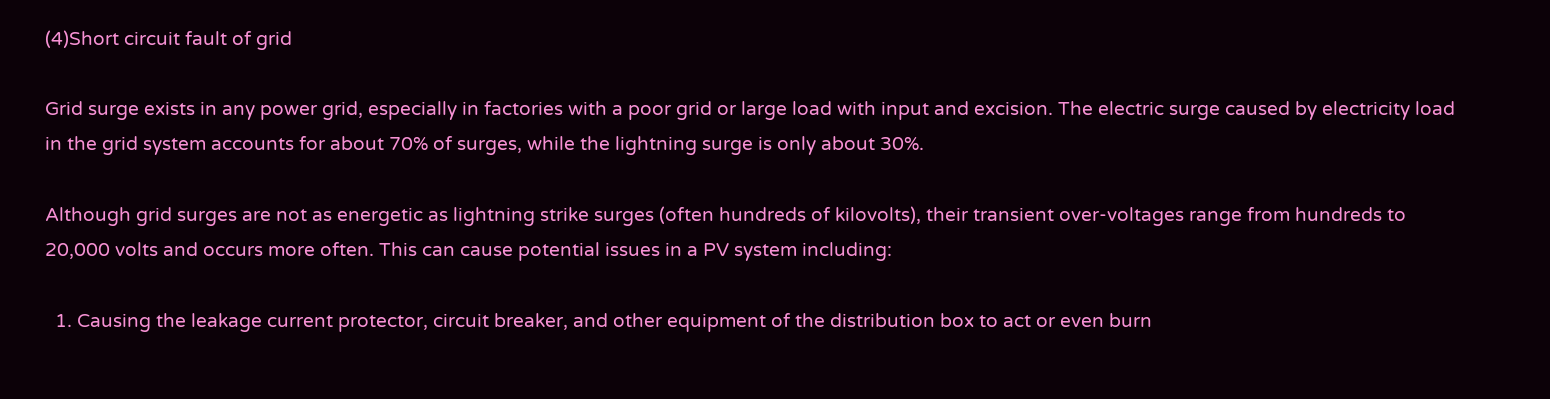(4)Short circuit fault of grid

Grid surge exists in any power grid, especially in factories with a poor grid or large load with input and excision. The electric surge caused by electricity load in the grid system accounts for about 70% of surges, while the lightning surge is only about 30%.

Although grid surges are not as energetic as lightning strike surges (often hundreds of kilovolts), their transient over-voltages range from hundreds to 20,000 volts and occurs more often. This can cause potential issues in a PV system including:

  1. Causing the leakage current protector, circuit breaker, and other equipment of the distribution box to act or even burn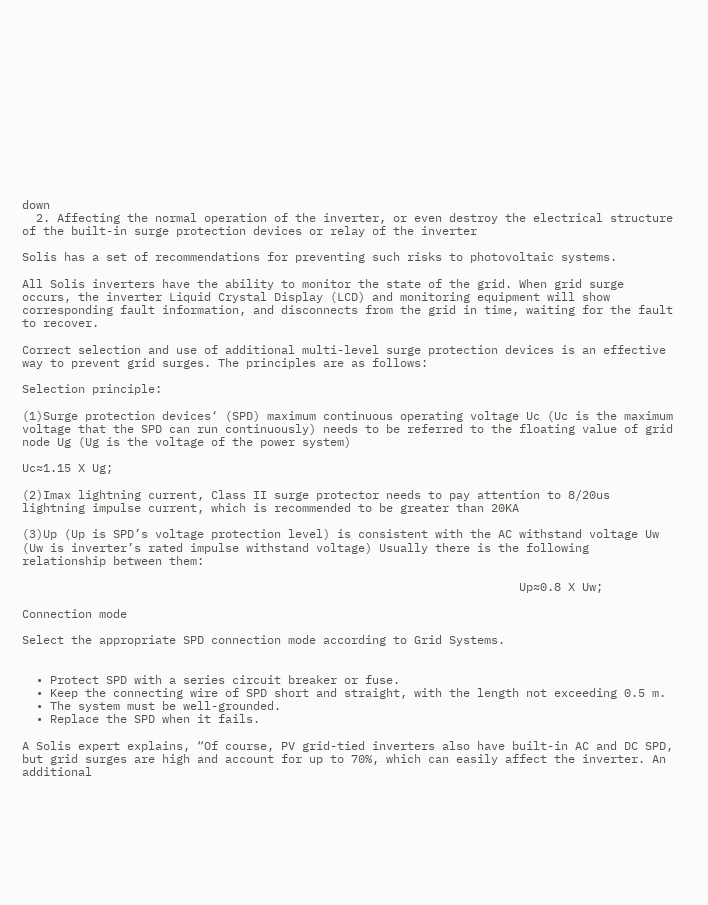down
  2. Affecting the normal operation of the inverter, or even destroy the electrical structure of the built-in surge protection devices or relay of the inverter

Solis has a set of recommendations for preventing such risks to photovoltaic systems.

All Solis inverters have the ability to monitor the state of the grid. When grid surge occurs, the inverter Liquid Crystal Display (LCD) and monitoring equipment will show corresponding fault information, and disconnects from the grid in time, waiting for the fault to recover.

Correct selection and use of additional multi-level surge protection devices is an effective way to prevent grid surges. The principles are as follows:

Selection principle:

(1)Surge protection devices‘ (SPD) maximum continuous operating voltage Uc (Uc is the maximum voltage that the SPD can run continuously) needs to be referred to the floating value of grid node Ug (Ug is the voltage of the power system)

Uc≈1.15 X Ug;

(2)Imax lightning current, Class II surge protector needs to pay attention to 8/20us lightning impulse current, which is recommended to be greater than 20KA

(3)Up (Up is SPD’s voltage protection level) is consistent with the AC withstand voltage Uw (Uw is inverter’s rated impulse withstand voltage) Usually there is the following relationship between them:

                                                                       Up≈0.8 X Uw;

Connection mode

Select the appropriate SPD connection mode according to Grid Systems.


  • Protect SPD with a series circuit breaker or fuse.
  • Keep the connecting wire of SPD short and straight, with the length not exceeding 0.5 m.
  • The system must be well-grounded.
  • Replace the SPD when it fails.

A Solis expert explains, “Of course, PV grid-tied inverters also have built-in AC and DC SPD, but grid surges are high and account for up to 70%, which can easily affect the inverter. An additional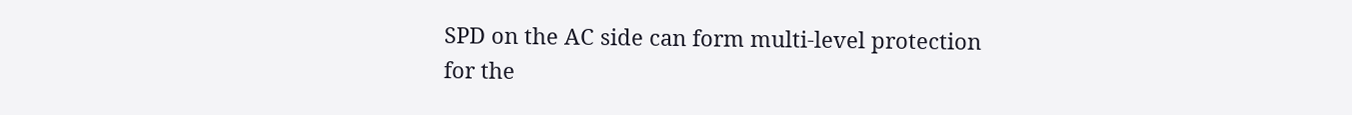SPD on the AC side can form multi-level protection for the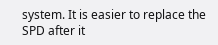system. It is easier to replace the SPD after it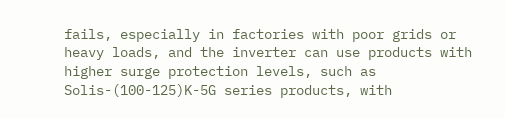fails, especially in factories with poor grids or heavy loads, and the inverter can use products with higher surge protection levels, such as Solis-(100-125)K-5G series products, with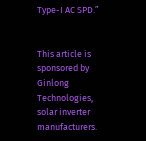Type-I AC SPD.”


This article is sponsored by Ginlong Technologies, solar inverter manufacturers.